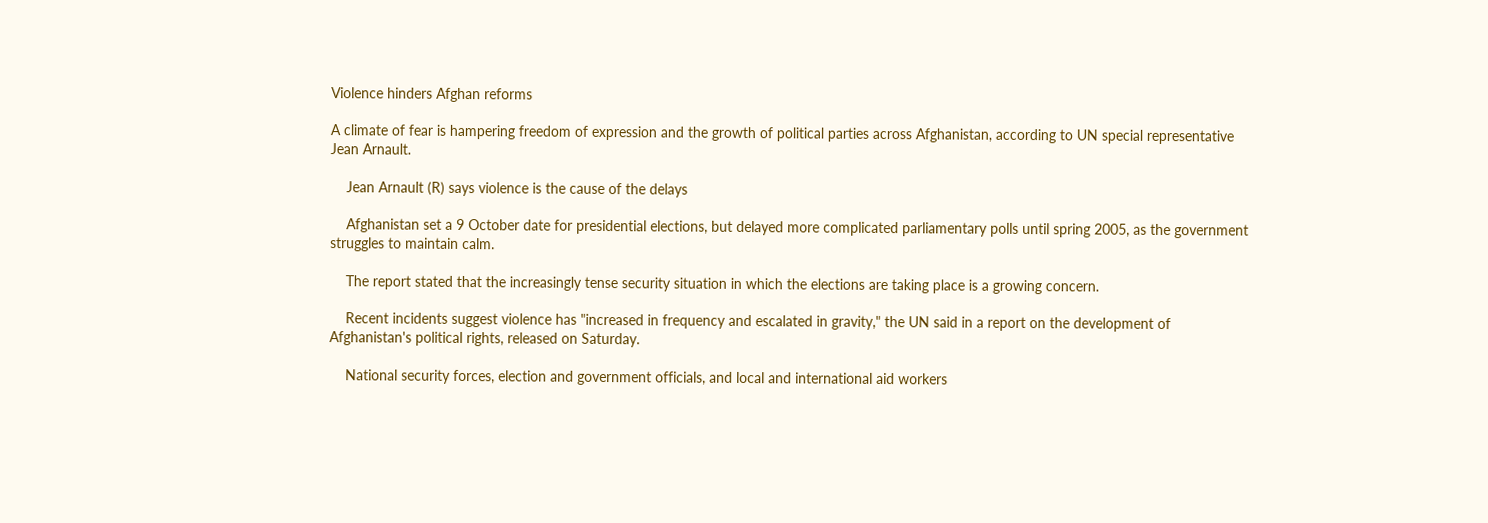Violence hinders Afghan reforms

A climate of fear is hampering freedom of expression and the growth of political parties across Afghanistan, according to UN special representative Jean Arnault.

    Jean Arnault (R) says violence is the cause of the delays

    Afghanistan set a 9 October date for presidential elections, but delayed more complicated parliamentary polls until spring 2005, as the government struggles to maintain calm.

    The report stated that the increasingly tense security situation in which the elections are taking place is a growing concern.

    Recent incidents suggest violence has "increased in frequency and escalated in gravity," the UN said in a report on the development of Afghanistan's political rights, released on Saturday.

    National security forces, election and government officials, and local and international aid workers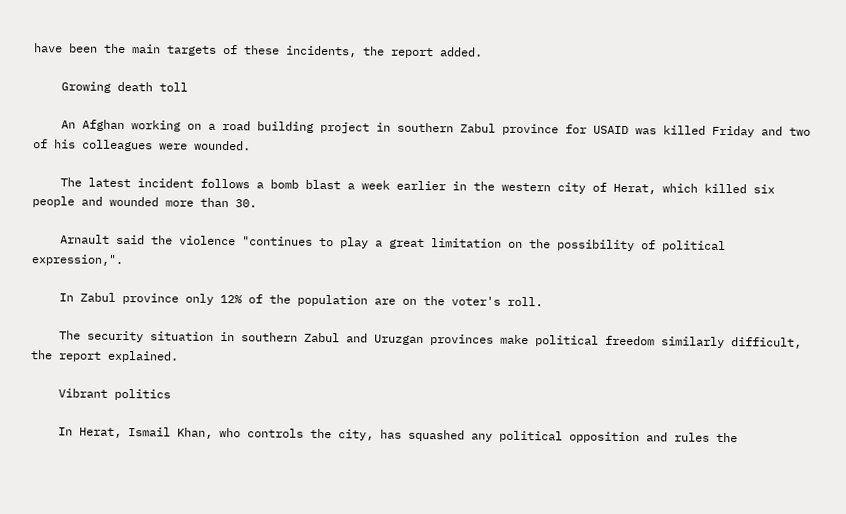have been the main targets of these incidents, the report added.

    Growing death toll

    An Afghan working on a road building project in southern Zabul province for USAID was killed Friday and two of his colleagues were wounded.

    The latest incident follows a bomb blast a week earlier in the western city of Herat, which killed six people and wounded more than 30.

    Arnault said the violence "continues to play a great limitation on the possibility of political expression,".

    In Zabul province only 12% of the population are on the voter's roll.

    The security situation in southern Zabul and Uruzgan provinces make political freedom similarly difficult, the report explained.

    Vibrant politics

    In Herat, Ismail Khan, who controls the city, has squashed any political opposition and rules the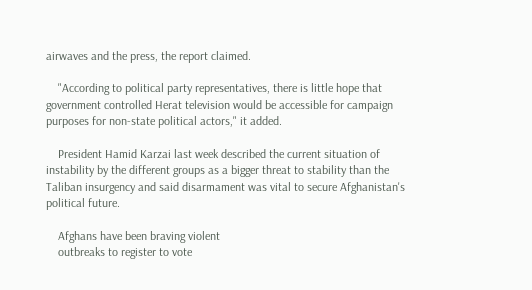airwaves and the press, the report claimed.

    "According to political party representatives, there is little hope that government controlled Herat television would be accessible for campaign purposes for non-state political actors," it added.

    President Hamid Karzai last week described the current situation of instability by the different groups as a bigger threat to stability than the Taliban insurgency and said disarmament was vital to secure Afghanistan's political future.

    Afghans have been braving violent
    outbreaks to register to vote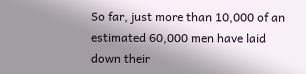So far, just more than 10,000 of an estimated 60,000 men have laid down their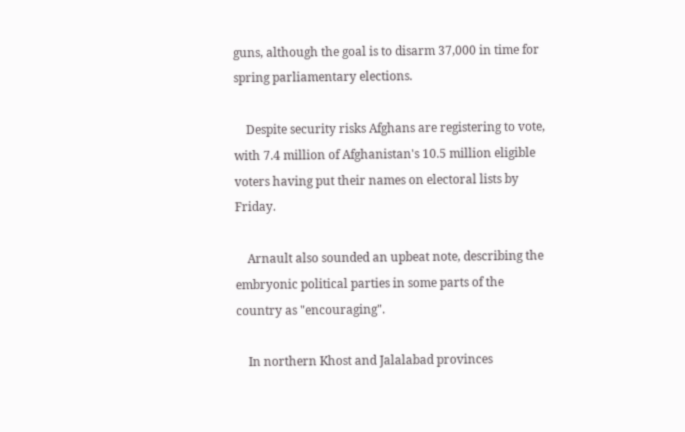guns, although the goal is to disarm 37,000 in time for spring parliamentary elections.

    Despite security risks Afghans are registering to vote, with 7.4 million of Afghanistan's 10.5 million eligible voters having put their names on electoral lists by Friday.

    Arnault also sounded an upbeat note, describing the embryonic political parties in some parts of the country as "encouraging".

    In northern Khost and Jalalabad provinces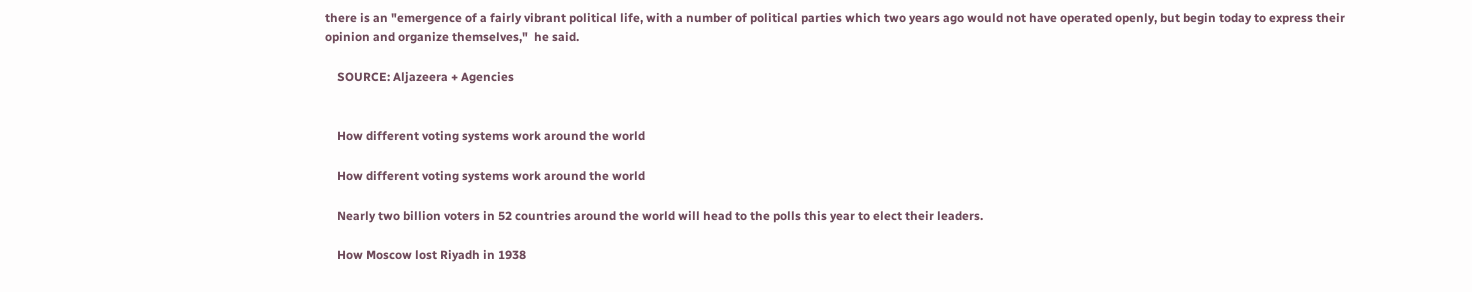there is an "emergence of a fairly vibrant political life, with a number of political parties which two years ago would not have operated openly, but begin today to express their opinion and organize themselves,"  he said.

    SOURCE: Aljazeera + Agencies


    How different voting systems work around the world

    How different voting systems work around the world

    Nearly two billion voters in 52 countries around the world will head to the polls this year to elect their leaders.

    How Moscow lost Riyadh in 1938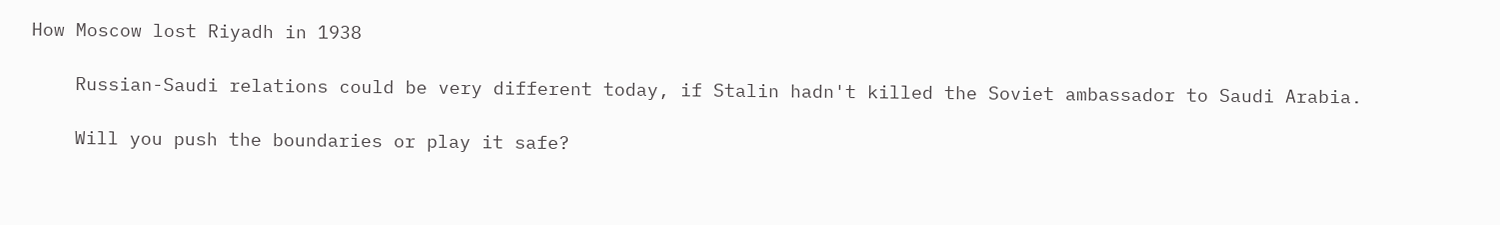How Moscow lost Riyadh in 1938

    Russian-Saudi relations could be very different today, if Stalin hadn't killed the Soviet ambassador to Saudi Arabia.

    Will you push the boundaries or play it safe?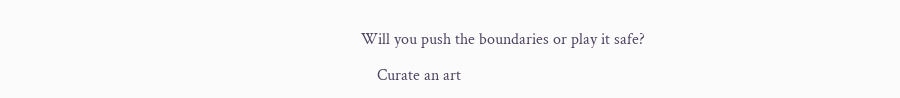Will you push the boundaries or play it safe?

    Curate an art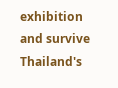exhibition and survive Thailand's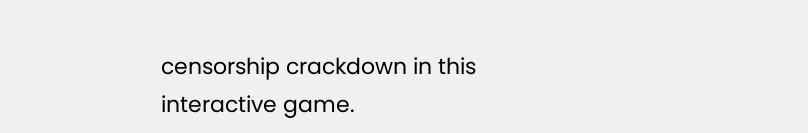censorship crackdown in this interactive game.